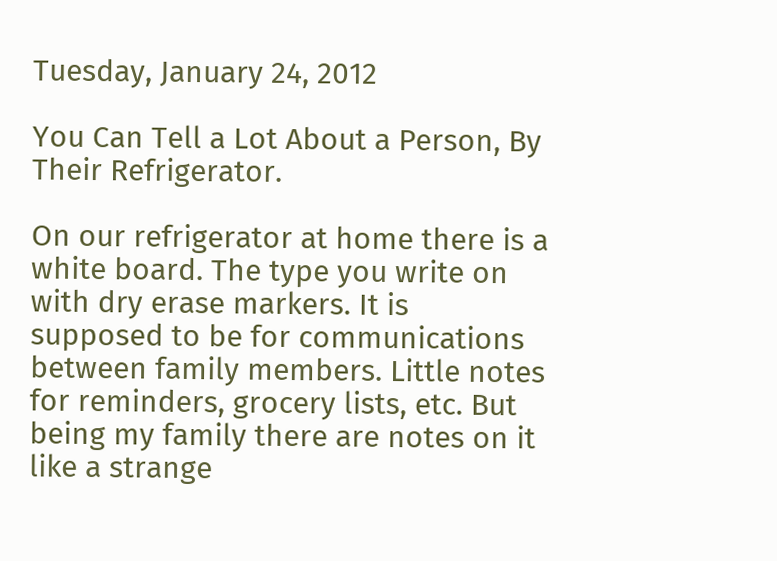Tuesday, January 24, 2012

You Can Tell a Lot About a Person, By Their Refrigerator.

On our refrigerator at home there is a white board. The type you write on with dry erase markers. It is supposed to be for communications between family members. Little notes for reminders, grocery lists, etc. But being my family there are notes on it like a strange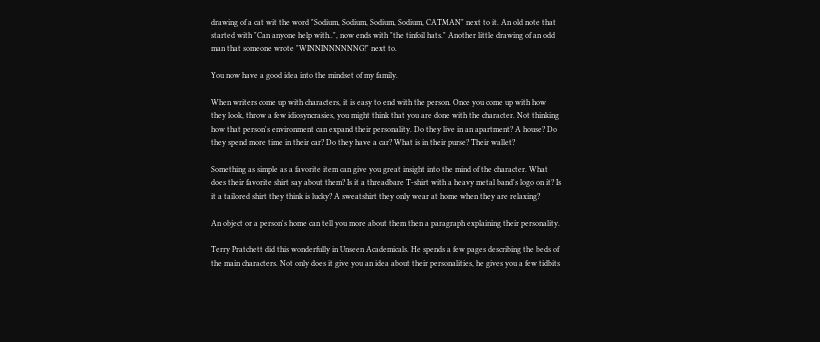drawing of a cat wit the word "Sodium, Sodium, Sodium, Sodium, CATMAN" next to it. An old note that started with "Can anyone help with..", now ends with "the tinfoil hats." Another little drawing of an odd man that someone wrote "WINNINNNNNNG!" next to.

You now have a good idea into the mindset of my family.

When writers come up with characters, it is easy to end with the person. Once you come up with how they look, throw a few idiosyncrasies, you might think that you are done with the character. Not thinking how that person's environment can expand their personality. Do they live in an apartment? A house? Do they spend more time in their car? Do they have a car? What is in their purse? Their wallet?

Something as simple as a favorite item can give you great insight into the mind of the character. What does their favorite shirt say about them? Is it a threadbare T-shirt with a heavy metal band's logo on it? Is it a tailored shirt they think is lucky? A sweatshirt they only wear at home when they are relaxing?

An object or a person's home can tell you more about them then a paragraph explaining their personality.

Terry Pratchett did this wonderfully in Unseen Academicals. He spends a few pages describing the beds of the main characters. Not only does it give you an idea about their personalities, he gives you a few tidbits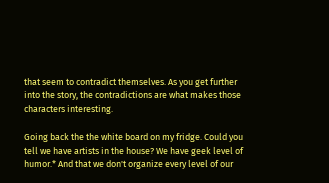that seem to contradict themselves. As you get further into the story, the contradictions are what makes those characters interesting.

Going back the the white board on my fridge. Could you tell we have artists in the house? We have geek level of humor.* And that we don't organize every level of our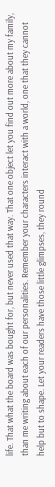life. That what the board was bought for, but never used that way. That one object let you find out more about my family, than me writing about each of our personalities. Remember your characters interact with a world, one that they cannot help but to shape. Let your readers have those little glimpses, they round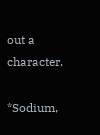out a character.

*Sodium,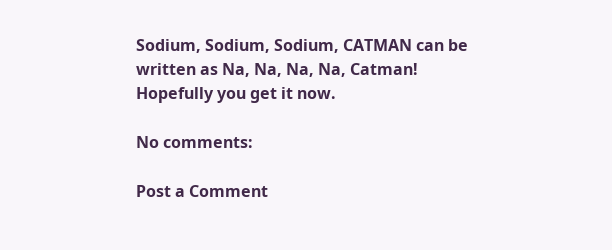Sodium, Sodium, Sodium, CATMAN can be written as Na, Na, Na, Na, Catman! Hopefully you get it now.

No comments:

Post a Comment